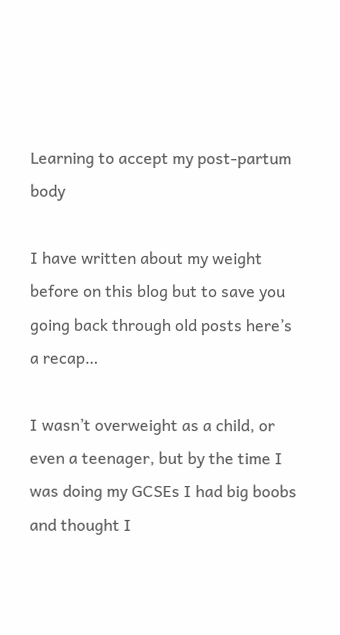Learning to accept my post-partum body

I have written about my weight before on this blog but to save you going back through old posts here’s a recap…

I wasn’t overweight as a child, or even a teenager, but by the time I was doing my GCSEs I had big boobs and thought I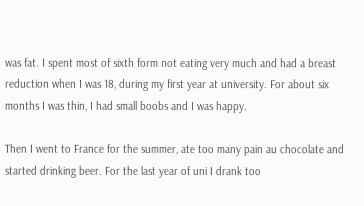was fat. I spent most of sixth form not eating very much and had a breast reduction when I was 18, during my first year at university. For about six months I was thin, I had small boobs and I was happy.

Then I went to France for the summer, ate too many pain au chocolate and started drinking beer. For the last year of uni I drank too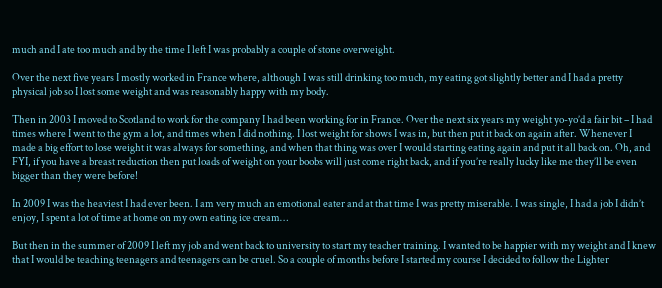much and I ate too much and by the time I left I was probably a couple of stone overweight.

Over the next five years I mostly worked in France where, although I was still drinking too much, my eating got slightly better and I had a pretty physical job so I lost some weight and was reasonably happy with my body.

Then in 2003 I moved to Scotland to work for the company I had been working for in France. Over the next six years my weight yo-yo’d a fair bit – I had times where I went to the gym a lot, and times when I did nothing. I lost weight for shows I was in, but then put it back on again after. Whenever I made a big effort to lose weight it was always for something, and when that thing was over I would starting eating again and put it all back on. Oh, and FYI, if you have a breast reduction then put loads of weight on your boobs will just come right back, and if you’re really lucky like me they’ll be even bigger than they were before!

In 2009 I was the heaviest I had ever been. I am very much an emotional eater and at that time I was pretty miserable. I was single, I had a job I didn’t enjoy, I spent a lot of time at home on my own eating ice cream…

But then in the summer of 2009 I left my job and went back to university to start my teacher training. I wanted to be happier with my weight and I knew that I would be teaching teenagers and teenagers can be cruel. So a couple of months before I started my course I decided to follow the Lighter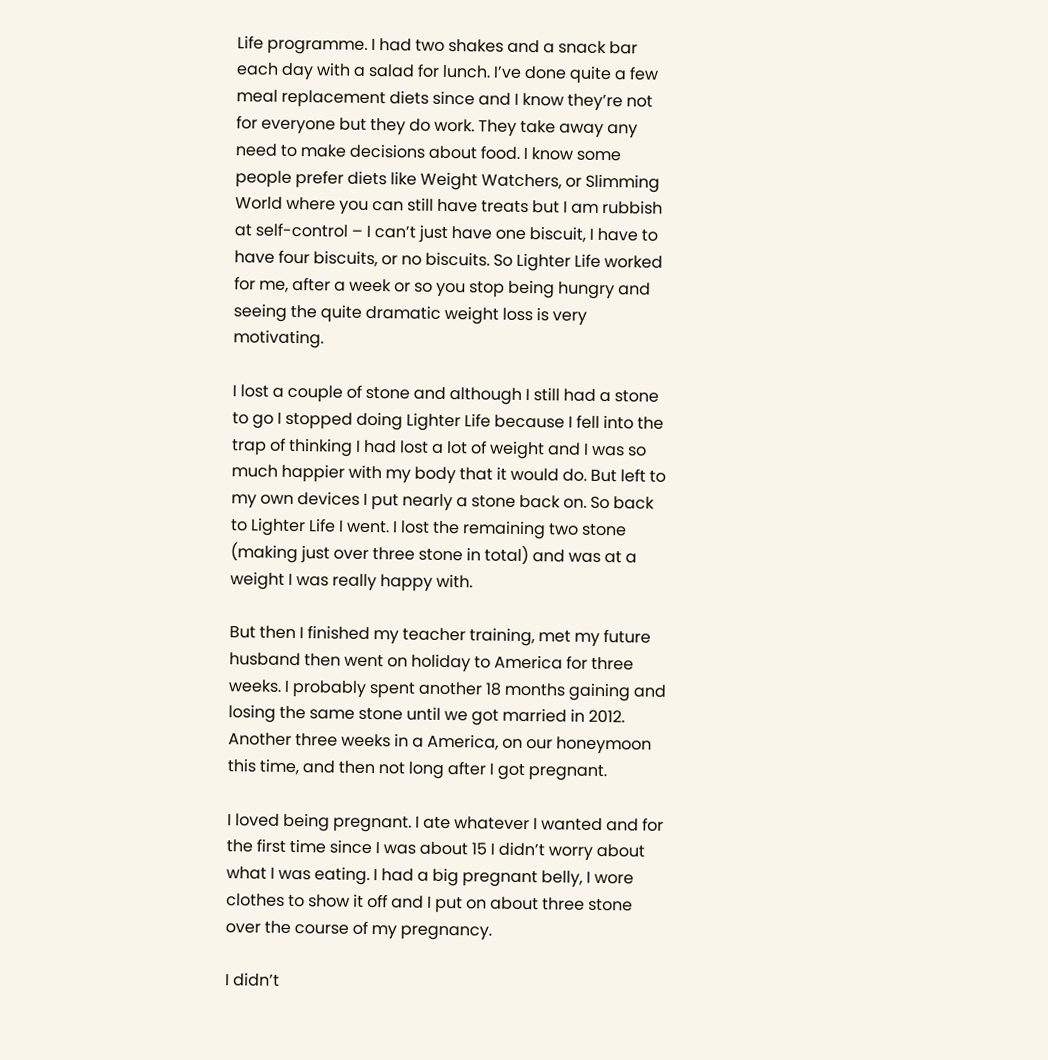Life programme. I had two shakes and a snack bar each day with a salad for lunch. I’ve done quite a few meal replacement diets since and I know they’re not for everyone but they do work. They take away any need to make decisions about food. I know some people prefer diets like Weight Watchers, or Slimming World where you can still have treats but I am rubbish at self-control – I can’t just have one biscuit, I have to have four biscuits, or no biscuits. So Lighter Life worked for me, after a week or so you stop being hungry and seeing the quite dramatic weight loss is very motivating.

I lost a couple of stone and although I still had a stone to go I stopped doing Lighter Life because I fell into the trap of thinking I had lost a lot of weight and I was so much happier with my body that it would do. But left to my own devices I put nearly a stone back on. So back to Lighter Life I went. I lost the remaining two stone (making just over three stone in total) and was at a weight I was really happy with.

But then I finished my teacher training, met my future husband then went on holiday to America for three weeks. I probably spent another 18 months gaining and losing the same stone until we got married in 2012. Another three weeks in a America, on our honeymoon this time, and then not long after I got pregnant.

I loved being pregnant. I ate whatever I wanted and for the first time since I was about 15 I didn’t worry about what I was eating. I had a big pregnant belly, I wore clothes to show it off and I put on about three stone over the course of my pregnancy.

I didn’t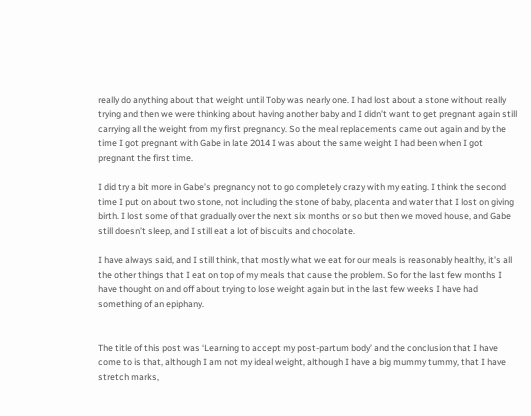really do anything about that weight until Toby was nearly one. I had lost about a stone without really trying and then we were thinking about having another baby and I didn’t want to get pregnant again still carrying all the weight from my first pregnancy. So the meal replacements came out again and by the time I got pregnant with Gabe in late 2014 I was about the same weight I had been when I got pregnant the first time.

I did try a bit more in Gabe’s pregnancy not to go completely crazy with my eating. I think the second time I put on about two stone, not including the stone of baby, placenta and water that I lost on giving birth. I lost some of that gradually over the next six months or so but then we moved house, and Gabe still doesn’t sleep, and I still eat a lot of biscuits and chocolate.

I have always said, and I still think, that mostly what we eat for our meals is reasonably healthy, it’s all the other things that I eat on top of my meals that cause the problem. So for the last few months I have thought on and off about trying to lose weight again but in the last few weeks I have had something of an epiphany.


The title of this post was ‘Learning to accept my post-partum body’ and the conclusion that I have come to is that, although I am not my ideal weight, although I have a big mummy tummy, that I have stretch marks,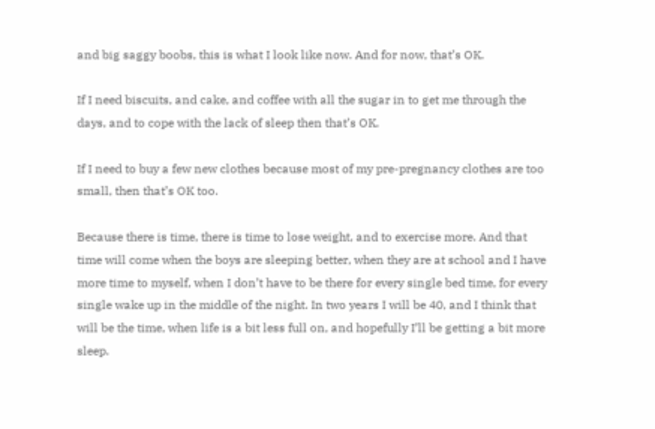and big saggy boobs, this is what I look like now. And for now, that’s OK.

If I need biscuits, and cake, and coffee with all the sugar in to get me through the days, and to cope with the lack of sleep then that’s OK.

If I need to buy a few new clothes because most of my pre-pregnancy clothes are too small, then that’s OK too.

Because there is time, there is time to lose weight, and to exercise more. And that time will come when the boys are sleeping better, when they are at school and I have more time to myself, when I don’t have to be there for every single bed time, for every single wake up in the middle of the night. In two years I will be 40, and I think that will be the time, when life is a bit less full on, and hopefully I’ll be getting a bit more sleep.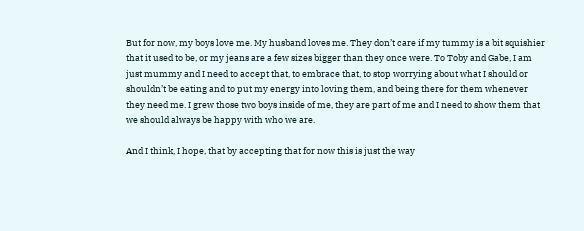But for now, my boys love me. My husband loves me. They don’t care if my tummy is a bit squishier that it used to be, or my jeans are a few sizes bigger than they once were. To Toby and Gabe, I am just mummy and I need to accept that, to embrace that, to stop worrying about what I should or shouldn’t be eating and to put my energy into loving them, and being there for them whenever they need me. I grew those two boys inside of me, they are part of me and I need to show them that we should always be happy with who we are.

And I think, I hope, that by accepting that for now this is just the way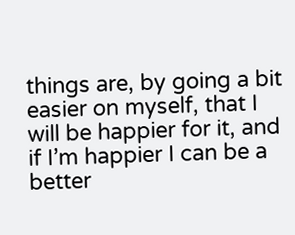things are, by going a bit easier on myself, that I will be happier for it, and if I’m happier I can be a better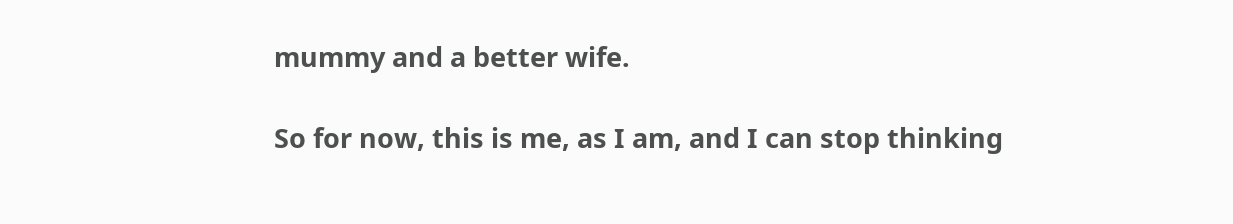mummy and a better wife.

So for now, this is me, as I am, and I can stop thinking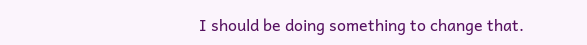I should be doing something to change that.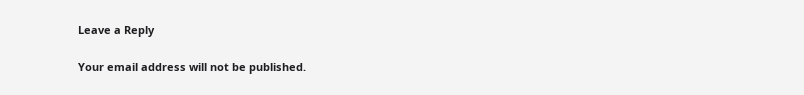Leave a Reply

Your email address will not be published.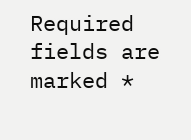Required fields are marked *